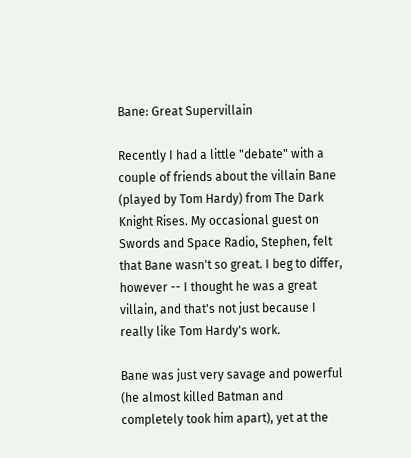Bane: Great Supervillain

Recently I had a little "debate" with a couple of friends about the villain Bane (played by Tom Hardy) from The Dark Knight Rises. My occasional guest on Swords and Space Radio, Stephen, felt that Bane wasn't so great. I beg to differ, however -- I thought he was a great villain, and that's not just because I really like Tom Hardy's work.

Bane was just very savage and powerful (he almost killed Batman and completely took him apart), yet at the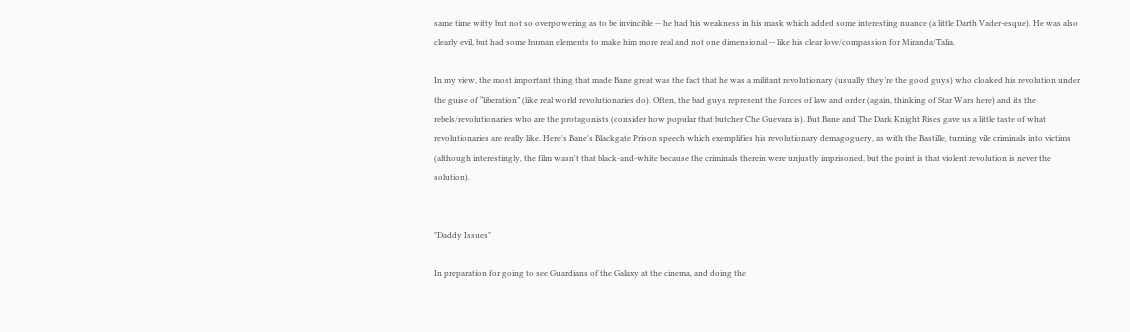same time witty but not so overpowering as to be invincible -- he had his weakness in his mask which added some interesting nuance (a little Darth Vader-esque). He was also clearly evil, but had some human elements to make him more real and not one dimensional -- like his clear love/compassion for Miranda/Talia.

In my view, the most important thing that made Bane great was the fact that he was a militant revolutionary (usually they’re the good guys) who cloaked his revolution under the guise of “liberation” (like real world revolutionaries do). Often, the bad guys represent the forces of law and order (again, thinking of Star Wars here) and its the rebels/revolutionaries who are the protagonists (consider how popular that butcher Che Guevara is). But Bane and The Dark Knight Rises gave us a little taste of what revolutionaries are really like. Here's Bane's Blackgate Prison speech which exemplifies his revolutionary demagoguery, as with the Bastille, turning vile criminals into victims (although interestingly, the film wasn't that black-and-white because the criminals therein were unjustly imprisoned, but the point is that violent revolution is never the solution).


"Daddy Issues"

In preparation for going to see Guardians of the Galaxy at the cinema, and doing the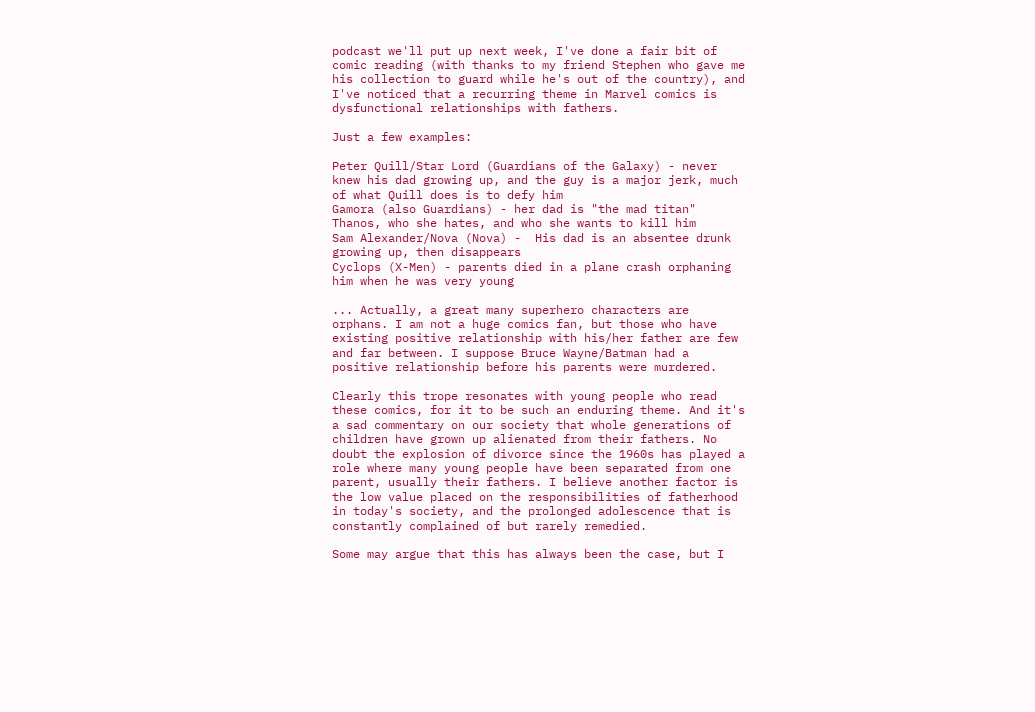podcast we'll put up next week, I've done a fair bit of comic reading (with thanks to my friend Stephen who gave me his collection to guard while he's out of the country), and I've noticed that a recurring theme in Marvel comics is dysfunctional relationships with fathers.

Just a few examples:

Peter Quill/Star Lord (Guardians of the Galaxy) - never knew his dad growing up, and the guy is a major jerk, much of what Quill does is to defy him
Gamora (also Guardians) - her dad is "the mad titan" Thanos, who she hates, and who she wants to kill him
Sam Alexander/Nova (Nova) -  His dad is an absentee drunk growing up, then disappears
Cyclops (X-Men) - parents died in a plane crash orphaning him when he was very young

... Actually, a great many superhero characters are orphans. I am not a huge comics fan, but those who have existing positive relationship with his/her father are few and far between. I suppose Bruce Wayne/Batman had a positive relationship before his parents were murdered.

Clearly this trope resonates with young people who read these comics, for it to be such an enduring theme. And it's a sad commentary on our society that whole generations of children have grown up alienated from their fathers. No doubt the explosion of divorce since the 1960s has played a role where many young people have been separated from one parent, usually their fathers. I believe another factor is the low value placed on the responsibilities of fatherhood in today's society, and the prolonged adolescence that is constantly complained of but rarely remedied.

Some may argue that this has always been the case, but I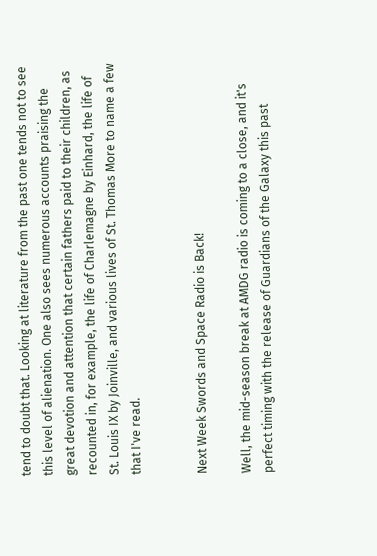tend to doubt that. Looking at literature from the past one tends not to see this level of alienation. One also sees numerous accounts praising the great devotion and attention that certain fathers paid to their children, as recounted in, for example, the life of Charlemagne by Einhard, the life of St. Louis IX by Joinville, and various lives of St. Thomas More to name a few that I've read.


Next Week Swords and Space Radio is Back!

Well, the mid-season break at AMDG radio is coming to a close, and it's perfect timing with the release of Guardians of the Galaxy this past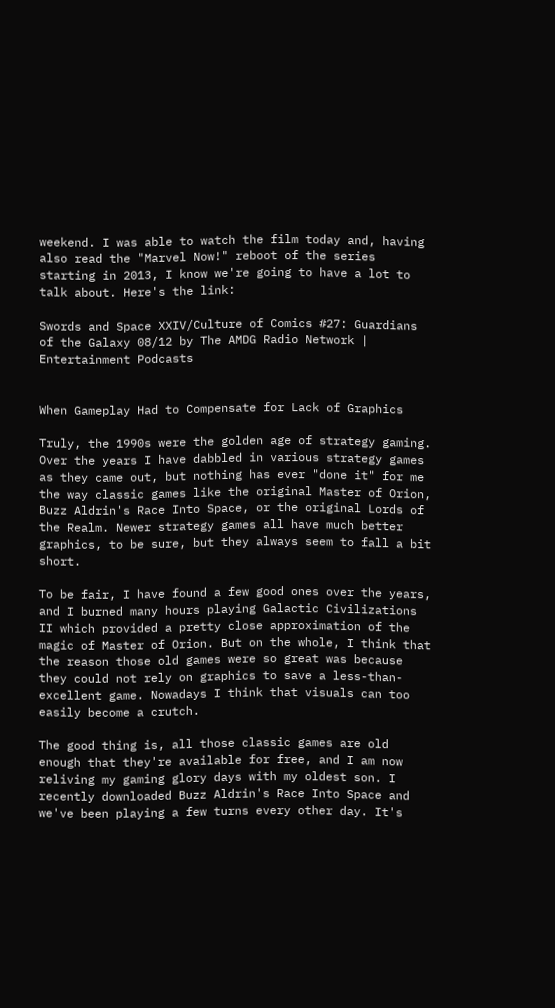weekend. I was able to watch the film today and, having also read the "Marvel Now!" reboot of the series starting in 2013, I know we're going to have a lot to talk about. Here's the link:

Swords and Space XXIV/Culture of Comics #27: Guardians of the Galaxy 08/12 by The AMDG Radio Network | Entertainment Podcasts


When Gameplay Had to Compensate for Lack of Graphics

Truly, the 1990s were the golden age of strategy gaming. Over the years I have dabbled in various strategy games as they came out, but nothing has ever "done it" for me the way classic games like the original Master of Orion, Buzz Aldrin's Race Into Space, or the original Lords of the Realm. Newer strategy games all have much better graphics, to be sure, but they always seem to fall a bit short.

To be fair, I have found a few good ones over the years, and I burned many hours playing Galactic Civilizations II which provided a pretty close approximation of the magic of Master of Orion. But on the whole, I think that the reason those old games were so great was because they could not rely on graphics to save a less-than-excellent game. Nowadays I think that visuals can too easily become a crutch.

The good thing is, all those classic games are old enough that they're available for free, and I am now reliving my gaming glory days with my oldest son. I recently downloaded Buzz Aldrin's Race Into Space and we've been playing a few turns every other day. It's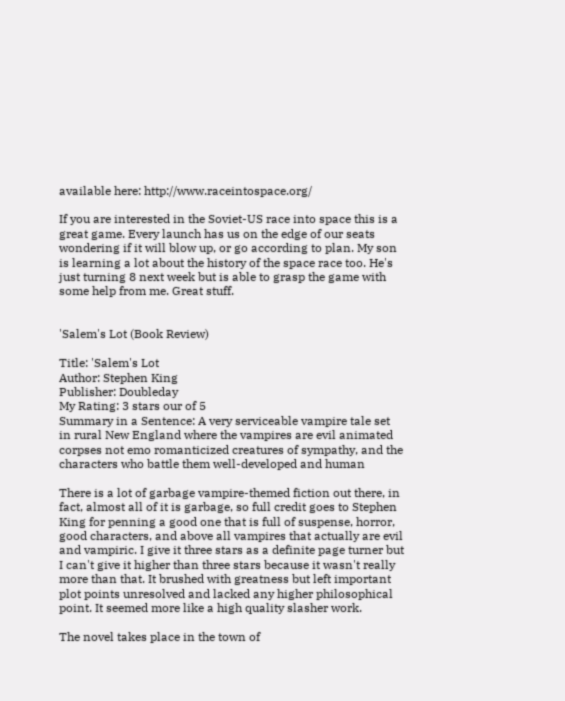available here: http://www.raceintospace.org/

If you are interested in the Soviet-US race into space this is a great game. Every launch has us on the edge of our seats wondering if it will blow up, or go according to plan. My son is learning a lot about the history of the space race too. He's just turning 8 next week but is able to grasp the game with some help from me. Great stuff.


'Salem's Lot (Book Review)

Title: 'Salem's Lot
Author: Stephen King
Publisher: Doubleday
My Rating: 3 stars our of 5
Summary in a Sentence: A very serviceable vampire tale set in rural New England where the vampires are evil animated corpses not emo romanticized creatures of sympathy, and the characters who battle them well-developed and human

There is a lot of garbage vampire-themed fiction out there, in fact, almost all of it is garbage, so full credit goes to Stephen King for penning a good one that is full of suspense, horror, good characters, and above all vampires that actually are evil and vampiric. I give it three stars as a definite page turner but I can't give it higher than three stars because it wasn't really more than that. It brushed with greatness but left important plot points unresolved and lacked any higher philosophical point. It seemed more like a high quality slasher work.

The novel takes place in the town of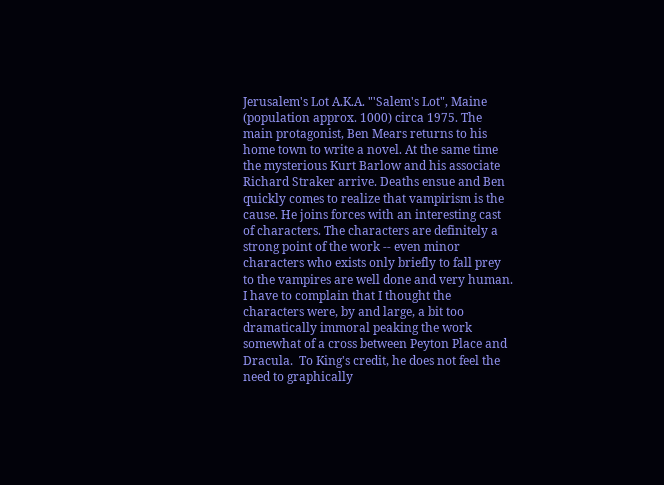Jerusalem's Lot A.K.A. "'Salem's Lot", Maine (population approx. 1000) circa 1975. The main protagonist, Ben Mears returns to his home town to write a novel. At the same time the mysterious Kurt Barlow and his associate Richard Straker arrive. Deaths ensue and Ben quickly comes to realize that vampirism is the cause. He joins forces with an interesting cast of characters. The characters are definitely a strong point of the work -- even minor characters who exists only briefly to fall prey to the vampires are well done and very human. I have to complain that I thought the characters were, by and large, a bit too dramatically immoral peaking the work somewhat of a cross between Peyton Place and Dracula.  To King's credit, he does not feel the need to graphically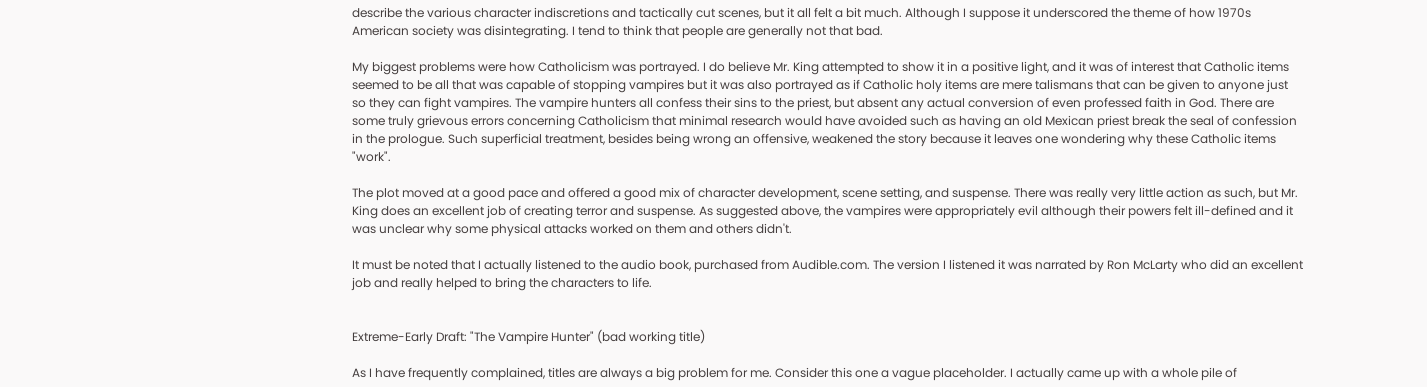describe the various character indiscretions and tactically cut scenes, but it all felt a bit much. Although I suppose it underscored the theme of how 1970s American society was disintegrating. I tend to think that people are generally not that bad.

My biggest problems were how Catholicism was portrayed. I do believe Mr. King attempted to show it in a positive light, and it was of interest that Catholic items seemed to be all that was capable of stopping vampires but it was also portrayed as if Catholic holy items are mere talismans that can be given to anyone just so they can fight vampires. The vampire hunters all confess their sins to the priest, but absent any actual conversion of even professed faith in God. There are some truly grievous errors concerning Catholicism that minimal research would have avoided such as having an old Mexican priest break the seal of confession in the prologue. Such superficial treatment, besides being wrong an offensive, weakened the story because it leaves one wondering why these Catholic items "work".

The plot moved at a good pace and offered a good mix of character development, scene setting, and suspense. There was really very little action as such, but Mr. King does an excellent job of creating terror and suspense. As suggested above, the vampires were appropriately evil although their powers felt ill-defined and it was unclear why some physical attacks worked on them and others didn't.

It must be noted that I actually listened to the audio book, purchased from Audible.com. The version I listened it was narrated by Ron McLarty who did an excellent job and really helped to bring the characters to life.


Extreme-Early Draft: "The Vampire Hunter" (bad working title)

As I have frequently complained, titles are always a big problem for me. Consider this one a vague placeholder. I actually came up with a whole pile of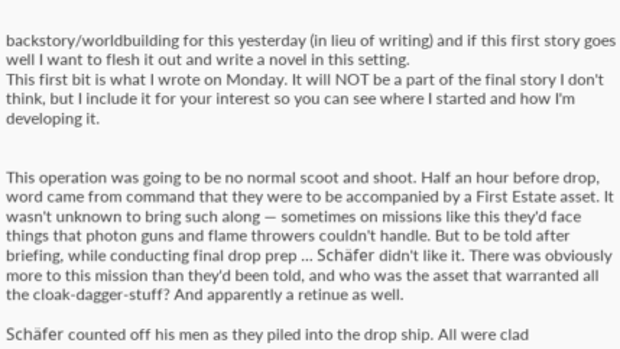backstory/worldbuilding for this yesterday (in lieu of writing) and if this first story goes well I want to flesh it out and write a novel in this setting.
This first bit is what I wrote on Monday. It will NOT be a part of the final story I don't think, but I include it for your interest so you can see where I started and how I'm developing it.


This operation was going to be no normal scoot and shoot. Half an hour before drop, word came from command that they were to be accompanied by a First Estate asset. It wasn't unknown to bring such along — sometimes on missions like this they'd face things that photon guns and flame throwers couldn't handle. But to be told after briefing, while conducting final drop prep … Schäfer didn't like it. There was obviously more to this mission than they'd been told, and who was the asset that warranted all the cloak-dagger-stuff? And apparently a retinue as well.

Schäfer counted off his men as they piled into the drop ship. All were clad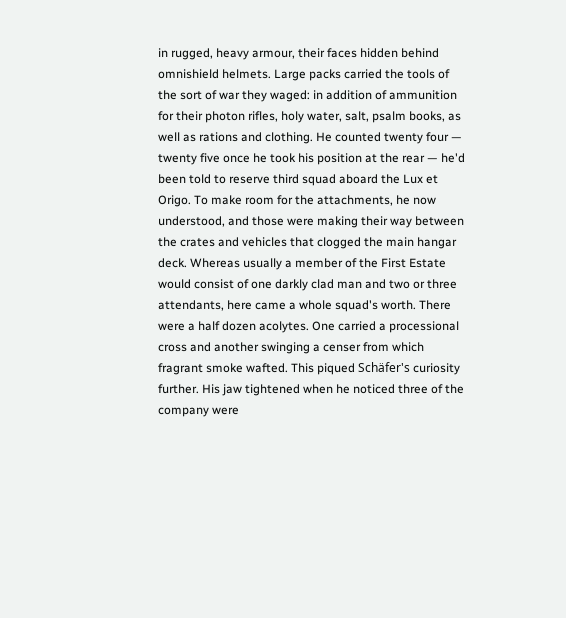in rugged, heavy armour, their faces hidden behind omnishield helmets. Large packs carried the tools of the sort of war they waged: in addition of ammunition for their photon rifles, holy water, salt, psalm books, as well as rations and clothing. He counted twenty four — twenty five once he took his position at the rear — he'd been told to reserve third squad aboard the Lux et Origo. To make room for the attachments, he now understood, and those were making their way between the crates and vehicles that clogged the main hangar deck. Whereas usually a member of the First Estate would consist of one darkly clad man and two or three attendants, here came a whole squad's worth. There were a half dozen acolytes. One carried a processional cross and another swinging a censer from which fragrant smoke wafted. This piqued Schäfer's curiosity further. His jaw tightened when he noticed three of the company were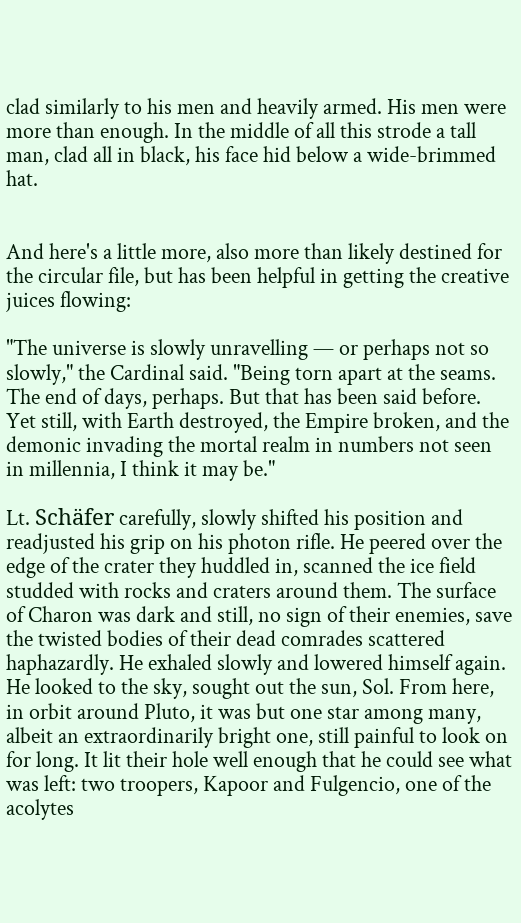clad similarly to his men and heavily armed. His men were more than enough. In the middle of all this strode a tall man, clad all in black, his face hid below a wide-brimmed hat.


And here's a little more, also more than likely destined for the circular file, but has been helpful in getting the creative juices flowing:

"The universe is slowly unravelling — or perhaps not so slowly," the Cardinal said. "Being torn apart at the seams. The end of days, perhaps. But that has been said before. Yet still, with Earth destroyed, the Empire broken, and the demonic invading the mortal realm in numbers not seen in millennia, I think it may be."

Lt. Schäfer carefully, slowly shifted his position and readjusted his grip on his photon rifle. He peered over the edge of the crater they huddled in, scanned the ice field studded with rocks and craters around them. The surface of Charon was dark and still, no sign of their enemies, save the twisted bodies of their dead comrades scattered haphazardly. He exhaled slowly and lowered himself again. He looked to the sky, sought out the sun, Sol. From here, in orbit around Pluto, it was but one star among many, albeit an extraordinarily bright one, still painful to look on for long. It lit their hole well enough that he could see what was left: two troopers, Kapoor and Fulgencio, one of the acolytes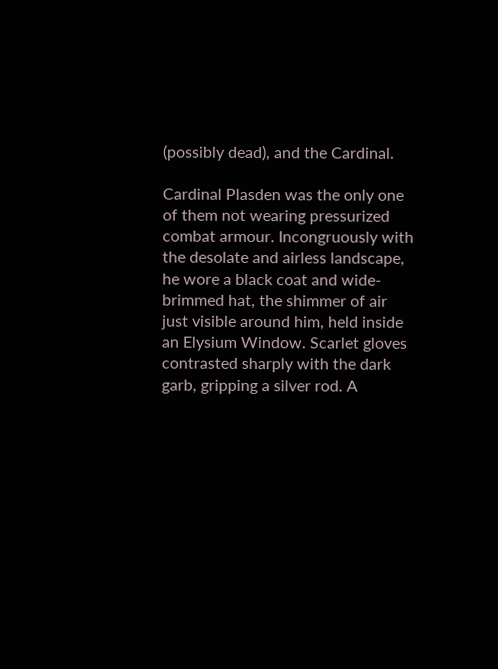(possibly dead), and the Cardinal.

Cardinal Plasden was the only one of them not wearing pressurized combat armour. Incongruously with the desolate and airless landscape, he wore a black coat and wide-brimmed hat, the shimmer of air just visible around him, held inside an Elysium Window. Scarlet gloves contrasted sharply with the dark garb, gripping a silver rod. A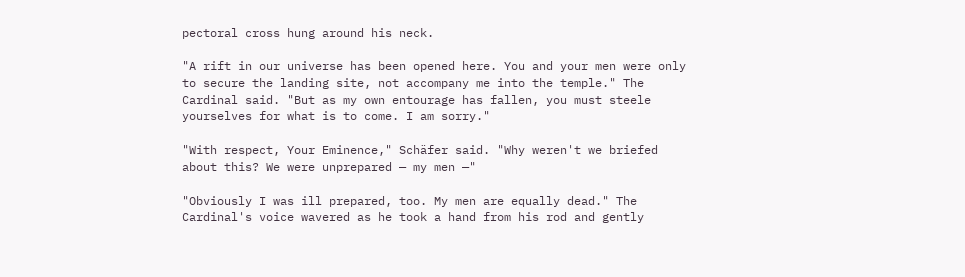pectoral cross hung around his neck.

"A rift in our universe has been opened here. You and your men were only to secure the landing site, not accompany me into the temple." The Cardinal said. "But as my own entourage has fallen, you must steele yourselves for what is to come. I am sorry."

"With respect, Your Eminence," Schäfer said. "Why weren't we briefed about this? We were unprepared — my men —"

"Obviously I was ill prepared, too. My men are equally dead." The Cardinal's voice wavered as he took a hand from his rod and gently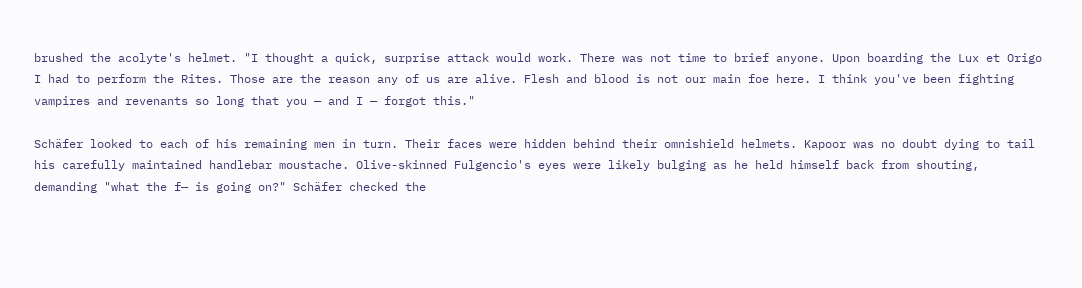brushed the acolyte's helmet. "I thought a quick, surprise attack would work. There was not time to brief anyone. Upon boarding the Lux et Origo I had to perform the Rites. Those are the reason any of us are alive. Flesh and blood is not our main foe here. I think you've been fighting vampires and revenants so long that you — and I — forgot this."

Schäfer looked to each of his remaining men in turn. Their faces were hidden behind their omnishield helmets. Kapoor was no doubt dying to tail his carefully maintained handlebar moustache. Olive-skinned Fulgencio's eyes were likely bulging as he held himself back from shouting, demanding "what the f— is going on?" Schäfer checked the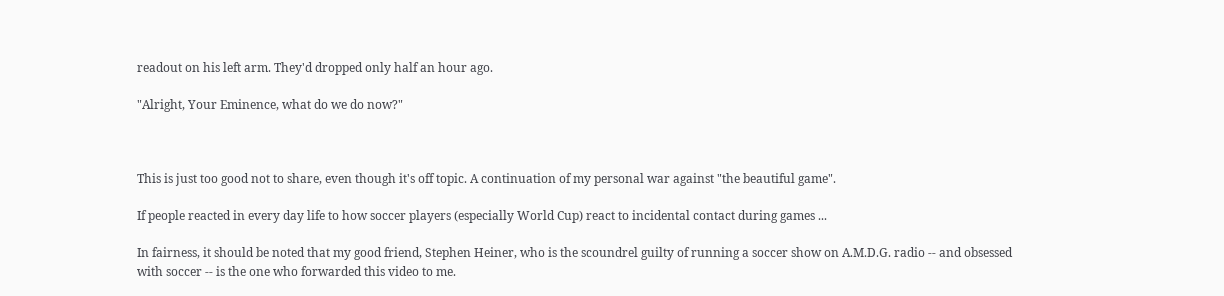readout on his left arm. They'd dropped only half an hour ago.

"Alright, Your Eminence, what do we do now?"



This is just too good not to share, even though it's off topic. A continuation of my personal war against "the beautiful game".

If people reacted in every day life to how soccer players (especially World Cup) react to incidental contact during games ...

In fairness, it should be noted that my good friend, Stephen Heiner, who is the scoundrel guilty of running a soccer show on A.M.D.G. radio -- and obsessed with soccer -- is the one who forwarded this video to me.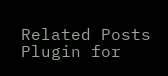Related Posts Plugin for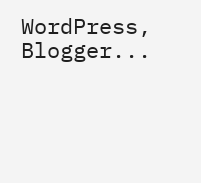WordPress, Blogger...